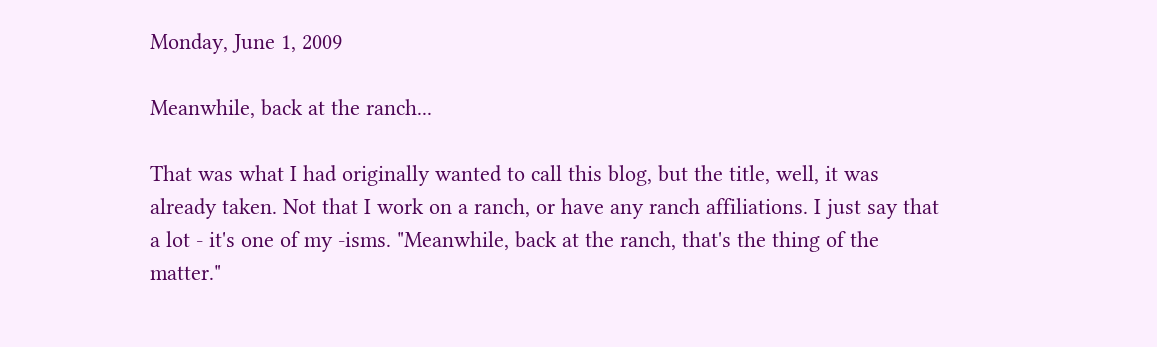Monday, June 1, 2009

Meanwhile, back at the ranch...

That was what I had originally wanted to call this blog, but the title, well, it was already taken. Not that I work on a ranch, or have any ranch affiliations. I just say that a lot - it's one of my -isms. "Meanwhile, back at the ranch, that's the thing of the matter."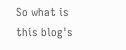So what is this blog's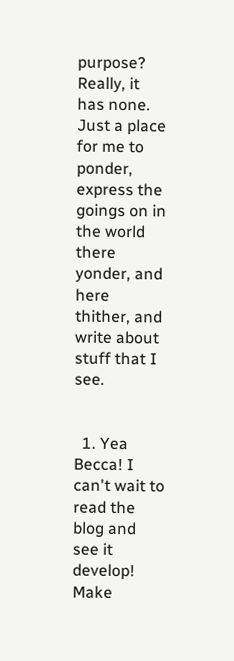purpose? Really, it has none. Just a place for me to ponder, express the goings on in the world there yonder, and here thither, and write about stuff that I see.


  1. Yea Becca! I can't wait to read the blog and see it develop! Make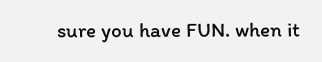sure you have FUN. when it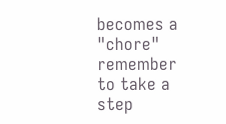becomes a "chore" remember to take a step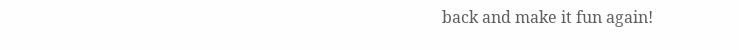back and make it fun again!